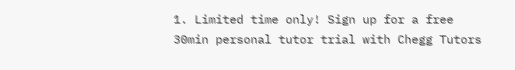1. Limited time only! Sign up for a free 30min personal tutor trial with Chegg Tutors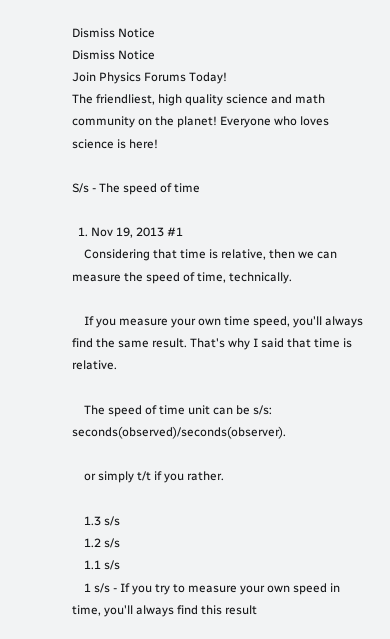Dismiss Notice
Dismiss Notice
Join Physics Forums Today!
The friendliest, high quality science and math community on the planet! Everyone who loves science is here!

S/s - The speed of time

  1. Nov 19, 2013 #1
    Considering that time is relative, then we can measure the speed of time, technically.

    If you measure your own time speed, you'll always find the same result. That's why I said that time is relative.

    The speed of time unit can be s/s: seconds(observed)/seconds(observer).

    or simply t/t if you rather.

    1.3 s/s
    1.2 s/s
    1.1 s/s
    1 s/s - If you try to measure your own speed in time, you'll always find this result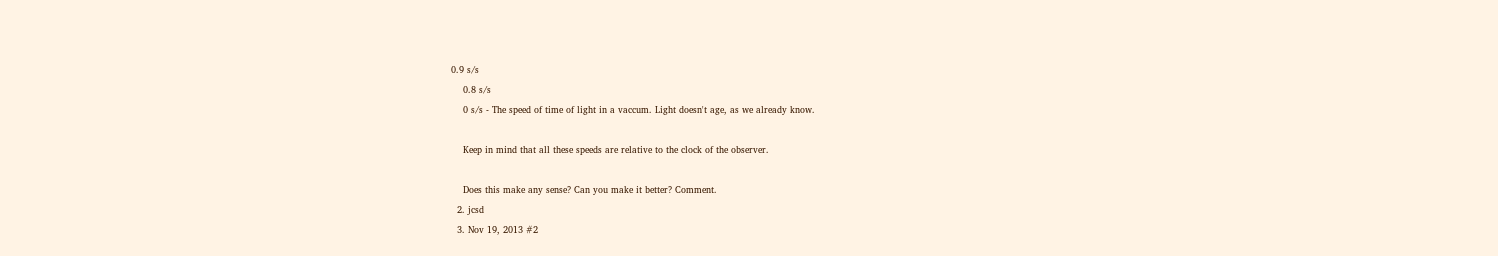0.9 s/s
    0.8 s/s
    0 s/s - The speed of time of light in a vaccum. Light doesn't age, as we already know.

    Keep in mind that all these speeds are relative to the clock of the observer.

    Does this make any sense? Can you make it better? Comment.
  2. jcsd
  3. Nov 19, 2013 #2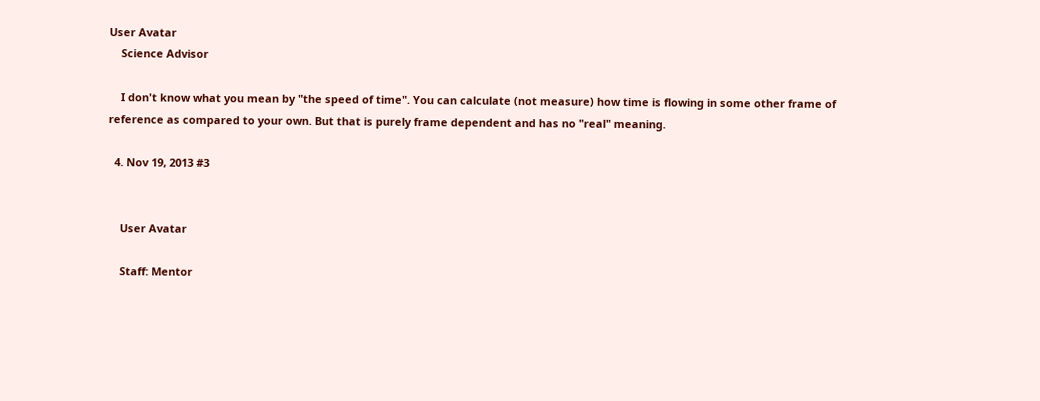User Avatar
    Science Advisor

    I don't know what you mean by "the speed of time". You can calculate (not measure) how time is flowing in some other frame of reference as compared to your own. But that is purely frame dependent and has no "real" meaning.

  4. Nov 19, 2013 #3


    User Avatar

    Staff: Mentor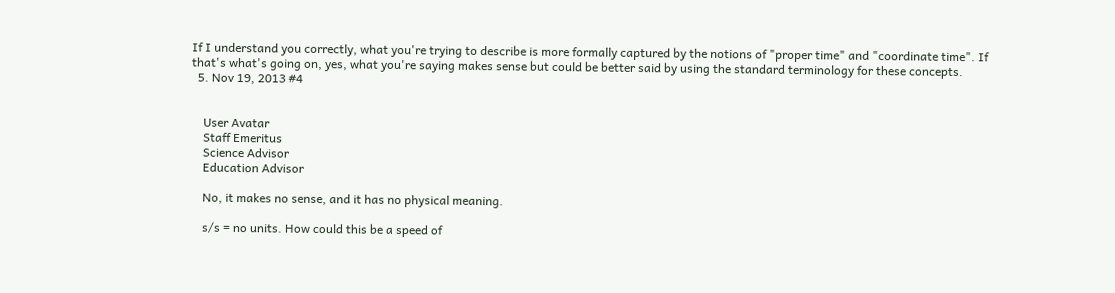If I understand you correctly, what you're trying to describe is more formally captured by the notions of "proper time" and "coordinate time". If that's what's going on, yes, what you're saying makes sense but could be better said by using the standard terminology for these concepts.
  5. Nov 19, 2013 #4


    User Avatar
    Staff Emeritus
    Science Advisor
    Education Advisor

    No, it makes no sense, and it has no physical meaning.

    s/s = no units. How could this be a speed of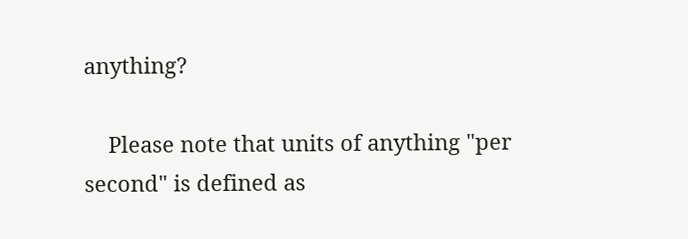anything?

    Please note that units of anything "per second" is defined as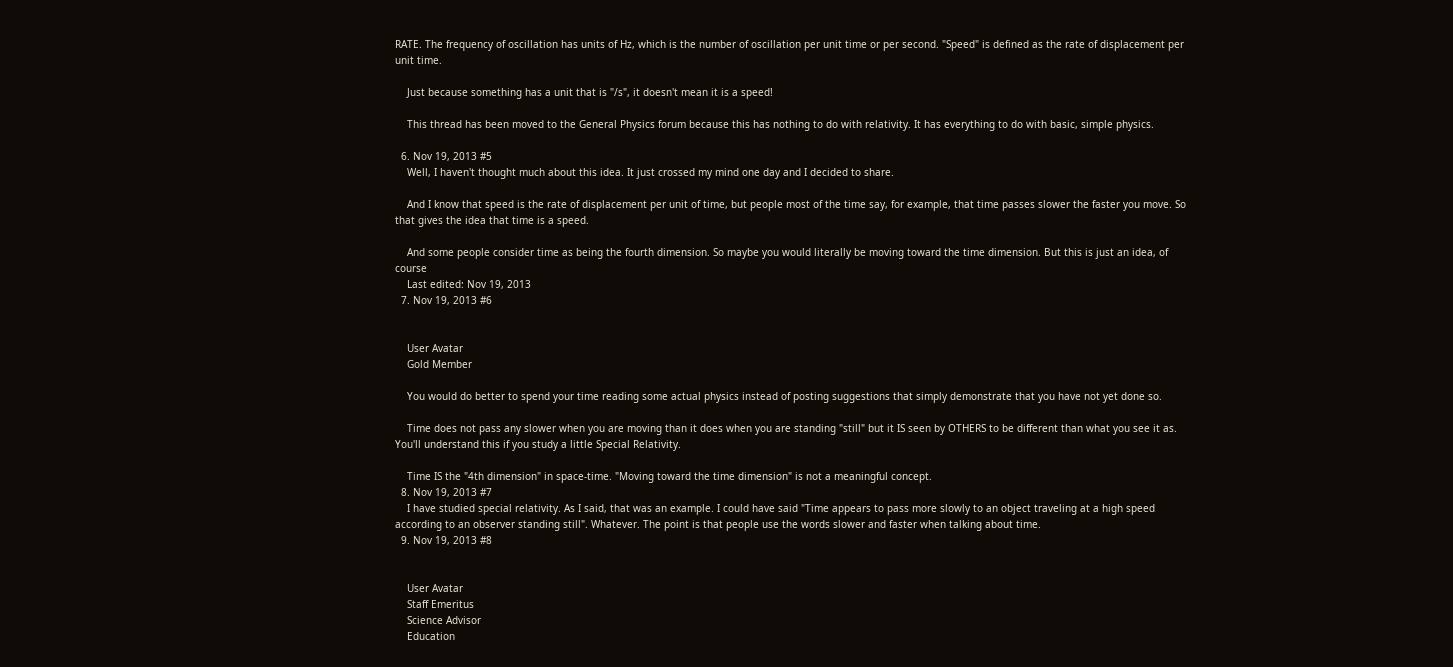RATE. The frequency of oscillation has units of Hz, which is the number of oscillation per unit time or per second. "Speed" is defined as the rate of displacement per unit time.

    Just because something has a unit that is "/s", it doesn't mean it is a speed!

    This thread has been moved to the General Physics forum because this has nothing to do with relativity. It has everything to do with basic, simple physics.

  6. Nov 19, 2013 #5
    Well, I haven't thought much about this idea. It just crossed my mind one day and I decided to share.

    And I know that speed is the rate of displacement per unit of time, but people most of the time say, for example, that time passes slower the faster you move. So that gives the idea that time is a speed.

    And some people consider time as being the fourth dimension. So maybe you would literally be moving toward the time dimension. But this is just an idea, of course
    Last edited: Nov 19, 2013
  7. Nov 19, 2013 #6


    User Avatar
    Gold Member

    You would do better to spend your time reading some actual physics instead of posting suggestions that simply demonstrate that you have not yet done so.

    Time does not pass any slower when you are moving than it does when you are standing "still" but it IS seen by OTHERS to be different than what you see it as. You'll understand this if you study a little Special Relativity.

    Time IS the "4th dimension" in space-time. "Moving toward the time dimension" is not a meaningful concept.
  8. Nov 19, 2013 #7
    I have studied special relativity. As I said, that was an example. I could have said "Time appears to pass more slowly to an object traveling at a high speed according to an observer standing still". Whatever. The point is that people use the words slower and faster when talking about time.
  9. Nov 19, 2013 #8


    User Avatar
    Staff Emeritus
    Science Advisor
    Education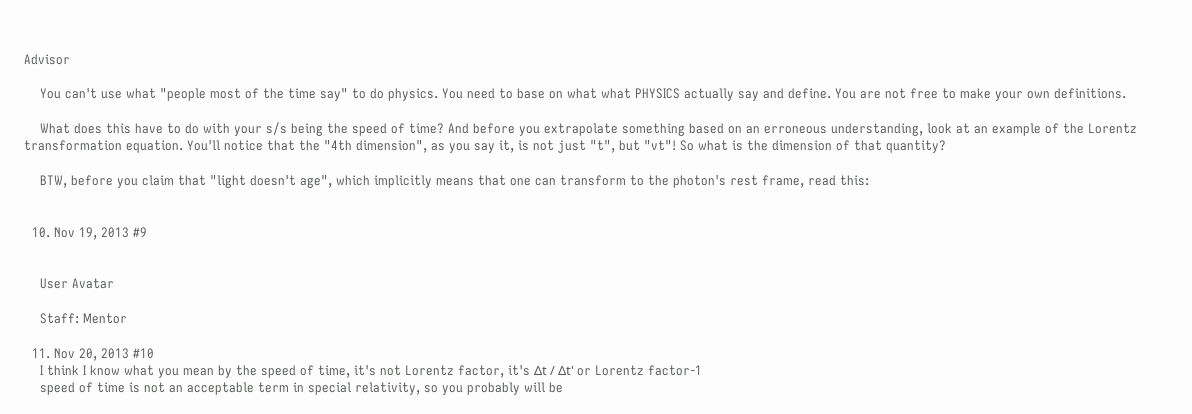Advisor

    You can't use what "people most of the time say" to do physics. You need to base on what what PHYSICS actually say and define. You are not free to make your own definitions.

    What does this have to do with your s/s being the speed of time? And before you extrapolate something based on an erroneous understanding, look at an example of the Lorentz transformation equation. You'll notice that the "4th dimension", as you say it, is not just "t", but "vt"! So what is the dimension of that quantity?

    BTW, before you claim that "light doesn't age", which implicitly means that one can transform to the photon's rest frame, read this:


  10. Nov 19, 2013 #9


    User Avatar

    Staff: Mentor

  11. Nov 20, 2013 #10
    I think I know what you mean by the speed of time, it's not Lorentz factor, it's Δt / Δt' or Lorentz factor-1
    speed of time is not an acceptable term in special relativity, so you probably will be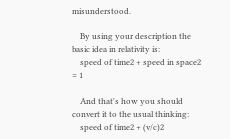misunderstood.

    By using your description the basic idea in relativity is:
    speed of time2 + speed in space2 = 1

    And that's how you should convert it to the usual thinking:
    speed of time2 + (v/c)2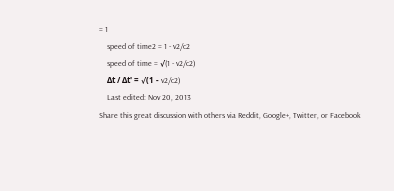= 1
    speed of time2 = 1 - v2/c2
    speed of time = √(1 - v2/c2)
    Δt / Δt' = √(1 - v2/c2)
    Last edited: Nov 20, 2013
Share this great discussion with others via Reddit, Google+, Twitter, or Facebook